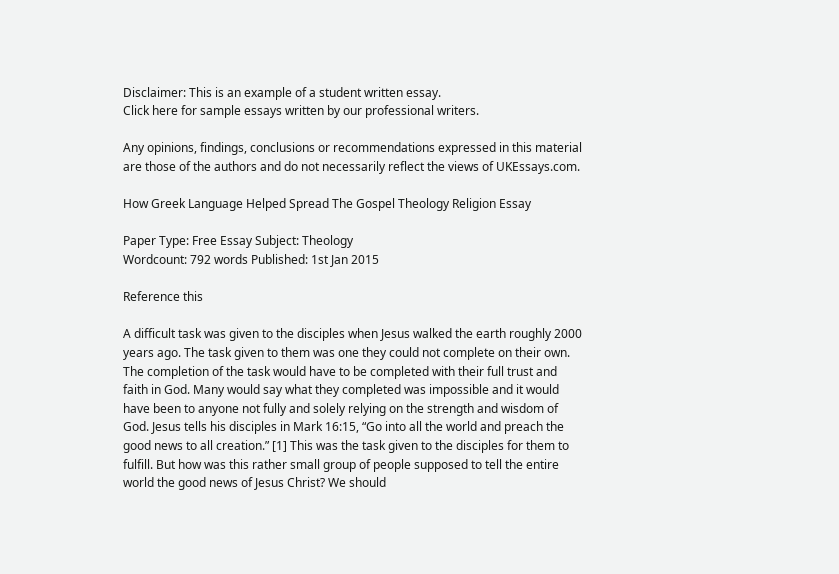Disclaimer: This is an example of a student written essay.
Click here for sample essays written by our professional writers.

Any opinions, findings, conclusions or recommendations expressed in this material are those of the authors and do not necessarily reflect the views of UKEssays.com.

How Greek Language Helped Spread The Gospel Theology Religion Essay

Paper Type: Free Essay Subject: Theology
Wordcount: 792 words Published: 1st Jan 2015

Reference this

A difficult task was given to the disciples when Jesus walked the earth roughly 2000 years ago. The task given to them was one they could not complete on their own. The completion of the task would have to be completed with their full trust and faith in God. Many would say what they completed was impossible and it would have been to anyone not fully and solely relying on the strength and wisdom of God. Jesus tells his disciples in Mark 16:15, “Go into all the world and preach the good news to all creation.” [1] This was the task given to the disciples for them to fulfill. But how was this rather small group of people supposed to tell the entire world the good news of Jesus Christ? We should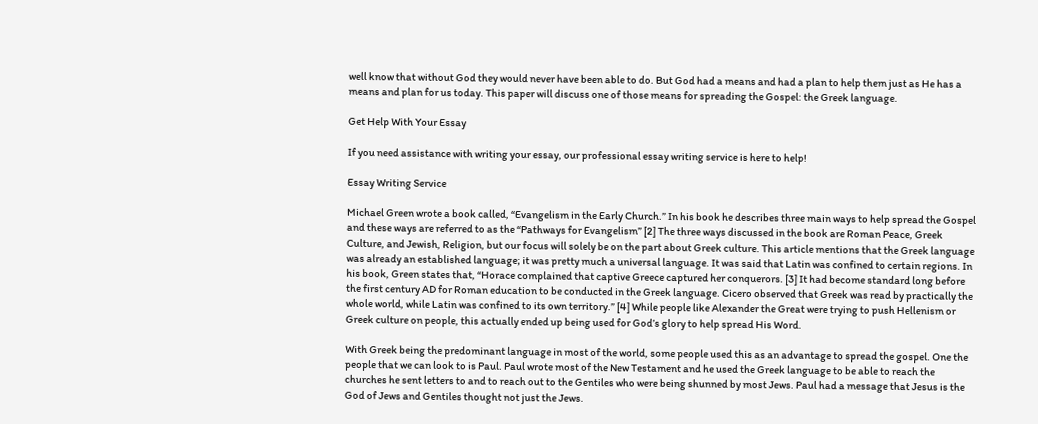well know that without God they would never have been able to do. But God had a means and had a plan to help them just as He has a means and plan for us today. This paper will discuss one of those means for spreading the Gospel: the Greek language.

Get Help With Your Essay

If you need assistance with writing your essay, our professional essay writing service is here to help!

Essay Writing Service

Michael Green wrote a book called, “Evangelism in the Early Church.” In his book he describes three main ways to help spread the Gospel and these ways are referred to as the “Pathways for Evangelism” [2] The three ways discussed in the book are Roman Peace, Greek Culture, and Jewish, Religion, but our focus will solely be on the part about Greek culture. This article mentions that the Greek language was already an established language; it was pretty much a universal language. It was said that Latin was confined to certain regions. In his book, Green states that, “Horace complained that captive Greece captured her conquerors. [3] It had become standard long before the first century AD for Roman education to be conducted in the Greek language. Cicero observed that Greek was read by practically the whole world, while Latin was confined to its own territory.” [4] While people like Alexander the Great were trying to push Hellenism or Greek culture on people, this actually ended up being used for God’s glory to help spread His Word.

With Greek being the predominant language in most of the world, some people used this as an advantage to spread the gospel. One the people that we can look to is Paul. Paul wrote most of the New Testament and he used the Greek language to be able to reach the churches he sent letters to and to reach out to the Gentiles who were being shunned by most Jews. Paul had a message that Jesus is the God of Jews and Gentiles thought not just the Jews.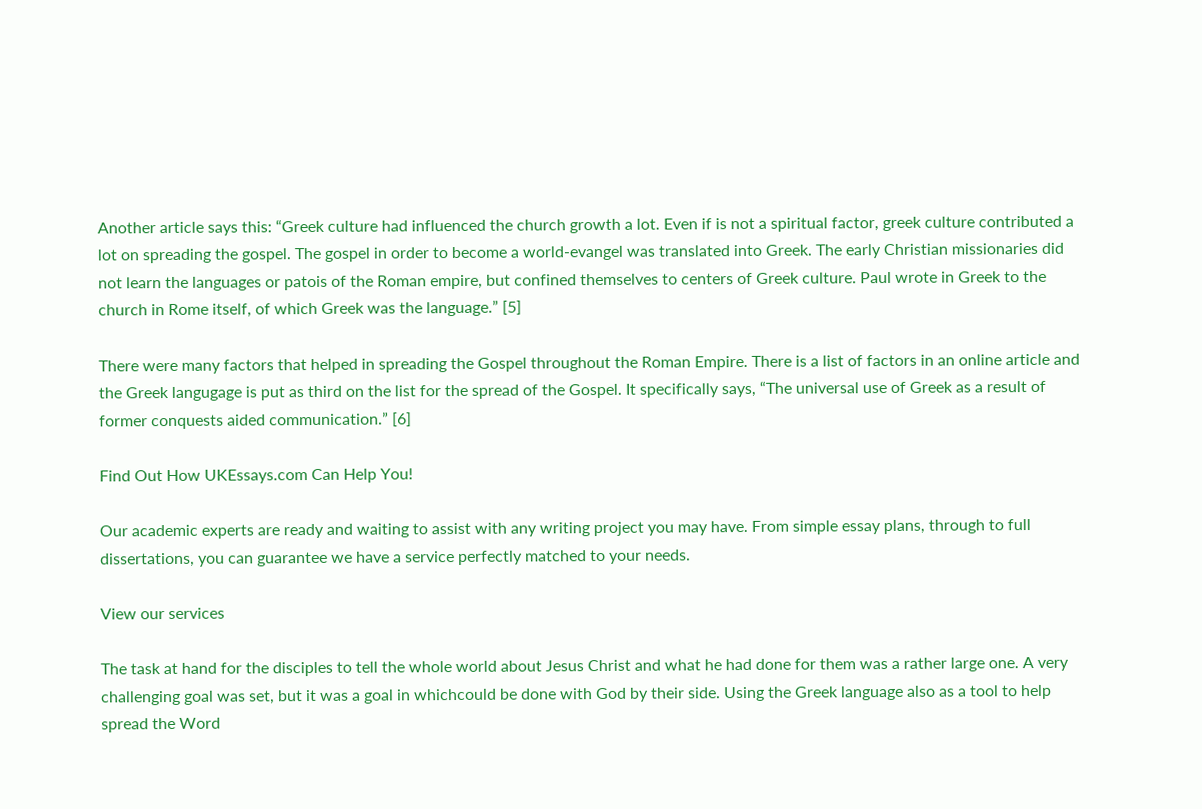Another article says this: “Greek culture had influenced the church growth a lot. Even if is not a spiritual factor, greek culture contributed a lot on spreading the gospel. The gospel in order to become a world-evangel was translated into Greek. The early Christian missionaries did not learn the languages or patois of the Roman empire, but confined themselves to centers of Greek culture. Paul wrote in Greek to the church in Rome itself, of which Greek was the language.” [5]

There were many factors that helped in spreading the Gospel throughout the Roman Empire. There is a list of factors in an online article and the Greek langugage is put as third on the list for the spread of the Gospel. It specifically says, “The universal use of Greek as a result of former conquests aided communication.” [6]

Find Out How UKEssays.com Can Help You!

Our academic experts are ready and waiting to assist with any writing project you may have. From simple essay plans, through to full dissertations, you can guarantee we have a service perfectly matched to your needs.

View our services

The task at hand for the disciples to tell the whole world about Jesus Christ and what he had done for them was a rather large one. A very challenging goal was set, but it was a goal in whichcould be done with God by their side. Using the Greek language also as a tool to help spread the Word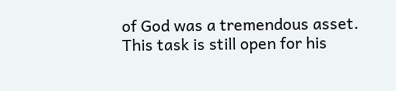of God was a tremendous asset. This task is still open for his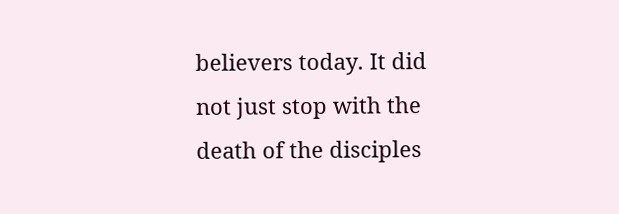believers today. It did not just stop with the death of the disciples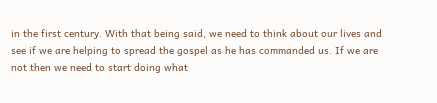in the first century. With that being said, we need to think about our lives and see if we are helping to spread the gospel as he has commanded us. If we are not then we need to start doing what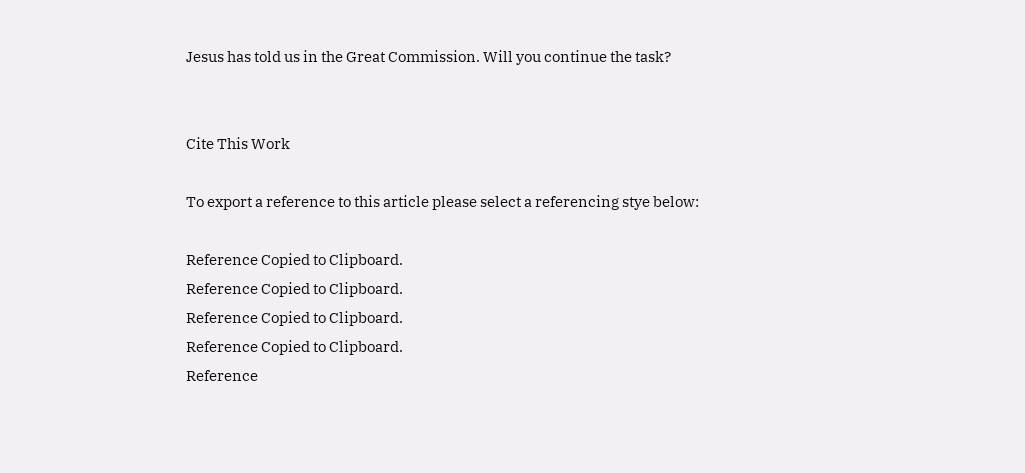Jesus has told us in the Great Commission. Will you continue the task?


Cite This Work

To export a reference to this article please select a referencing stye below:

Reference Copied to Clipboard.
Reference Copied to Clipboard.
Reference Copied to Clipboard.
Reference Copied to Clipboard.
Reference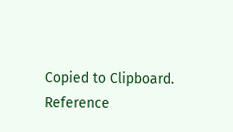Copied to Clipboard.
Reference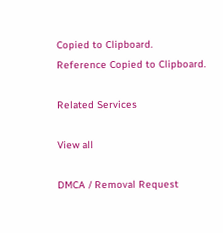Copied to Clipboard.
Reference Copied to Clipboard.

Related Services

View all

DMCA / Removal Request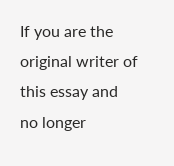If you are the original writer of this essay and no longer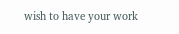wish to have your work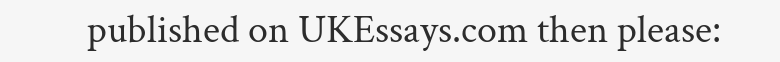published on UKEssays.com then please: